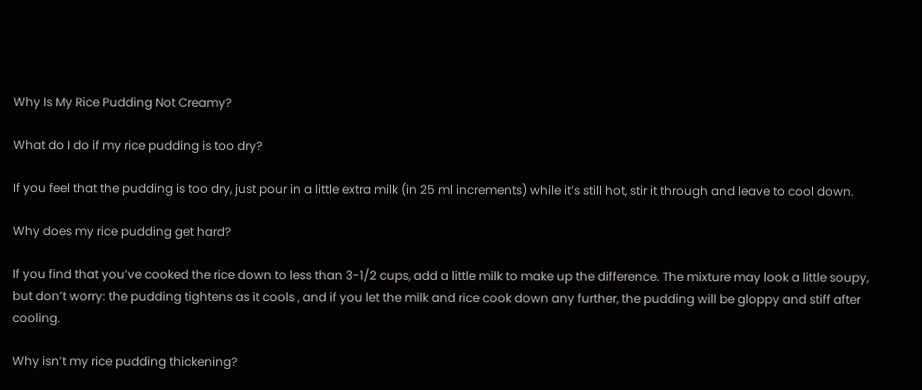Why Is My Rice Pudding Not Creamy?

What do I do if my rice pudding is too dry?

If you feel that the pudding is too dry, just pour in a little extra milk (in 25 ml increments) while it’s still hot, stir it through and leave to cool down.

Why does my rice pudding get hard?

If you find that you’ve cooked the rice down to less than 3-1/2 cups, add a little milk to make up the difference. The mixture may look a little soupy, but don’t worry: the pudding tightens as it cools , and if you let the milk and rice cook down any further, the pudding will be gloppy and stiff after cooling.

Why isn’t my rice pudding thickening?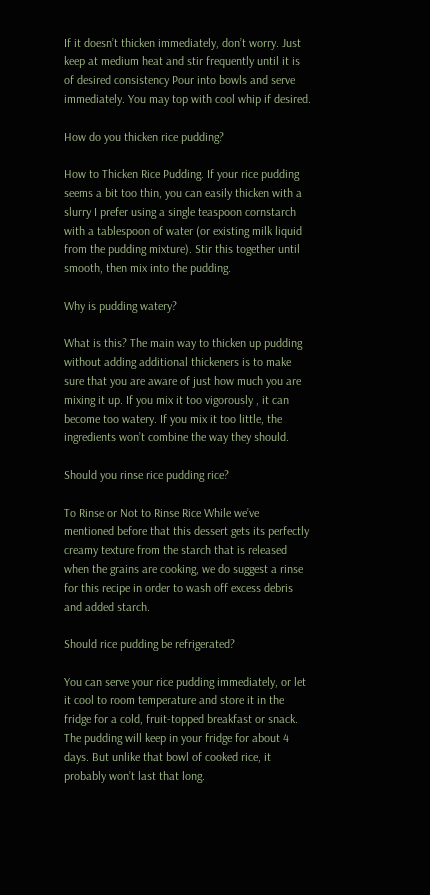If it doesn’t thicken immediately, don’t worry. Just keep at medium heat and stir frequently until it is of desired consistency Pour into bowls and serve immediately. You may top with cool whip if desired.

How do you thicken rice pudding?

How to Thicken Rice Pudding. If your rice pudding seems a bit too thin, you can easily thicken with a slurry I prefer using a single teaspoon cornstarch with a tablespoon of water (or existing milk liquid from the pudding mixture). Stir this together until smooth, then mix into the pudding.

Why is pudding watery?

What is this? The main way to thicken up pudding without adding additional thickeners is to make sure that you are aware of just how much you are mixing it up. If you mix it too vigorously , it can become too watery. If you mix it too little, the ingredients won’t combine the way they should.

Should you rinse rice pudding rice?

To Rinse or Not to Rinse Rice While we’ve mentioned before that this dessert gets its perfectly creamy texture from the starch that is released when the grains are cooking, we do suggest a rinse for this recipe in order to wash off excess debris and added starch.

Should rice pudding be refrigerated?

You can serve your rice pudding immediately, or let it cool to room temperature and store it in the fridge for a cold, fruit-topped breakfast or snack. The pudding will keep in your fridge for about 4 days. But unlike that bowl of cooked rice, it probably won’t last that long.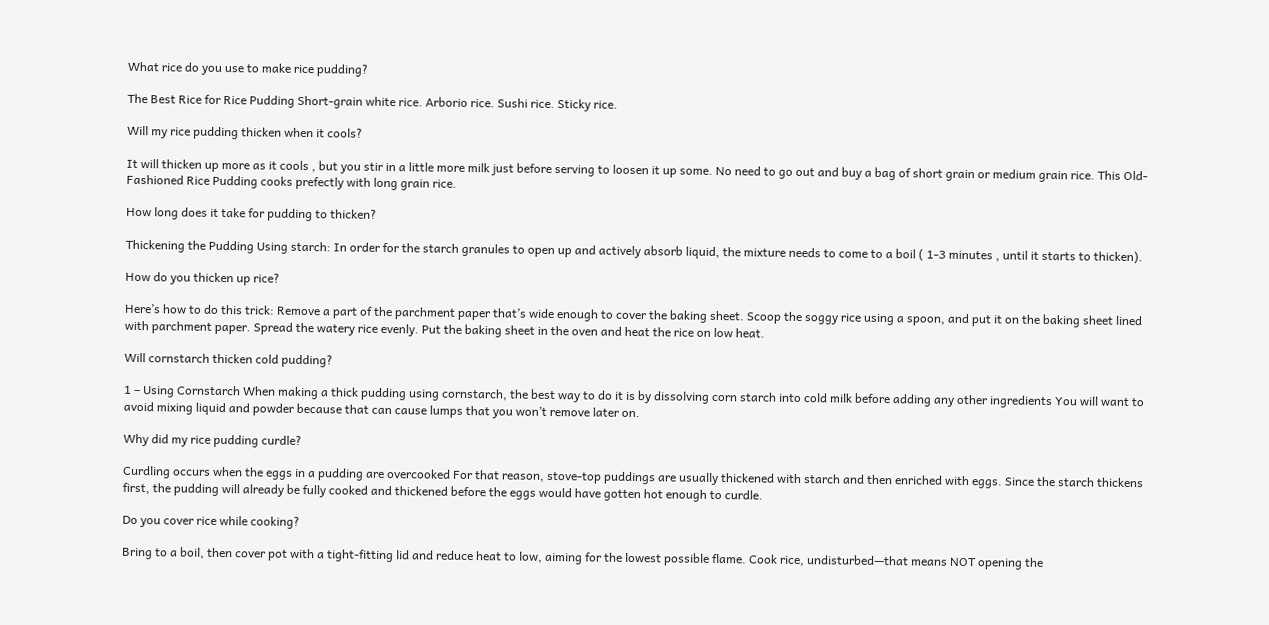What rice do you use to make rice pudding?

The Best Rice for Rice Pudding Short-grain white rice. Arborio rice. Sushi rice. Sticky rice.

Will my rice pudding thicken when it cools?

It will thicken up more as it cools , but you stir in a little more milk just before serving to loosen it up some. No need to go out and buy a bag of short grain or medium grain rice. This Old-Fashioned Rice Pudding cooks prefectly with long grain rice.

How long does it take for pudding to thicken?

Thickening the Pudding Using starch: In order for the starch granules to open up and actively absorb liquid, the mixture needs to come to a boil ( 1-3 minutes , until it starts to thicken).

How do you thicken up rice?

Here’s how to do this trick: Remove a part of the parchment paper that’s wide enough to cover the baking sheet. Scoop the soggy rice using a spoon, and put it on the baking sheet lined with parchment paper. Spread the watery rice evenly. Put the baking sheet in the oven and heat the rice on low heat.

Will cornstarch thicken cold pudding?

1 – Using Cornstarch When making a thick pudding using cornstarch, the best way to do it is by dissolving corn starch into cold milk before adding any other ingredients You will want to avoid mixing liquid and powder because that can cause lumps that you won’t remove later on.

Why did my rice pudding curdle?

Curdling occurs when the eggs in a pudding are overcooked For that reason, stove-top puddings are usually thickened with starch and then enriched with eggs. Since the starch thickens first, the pudding will already be fully cooked and thickened before the eggs would have gotten hot enough to curdle.

Do you cover rice while cooking?

Bring to a boil, then cover pot with a tight-fitting lid and reduce heat to low, aiming for the lowest possible flame. Cook rice, undisturbed—that means NOT opening the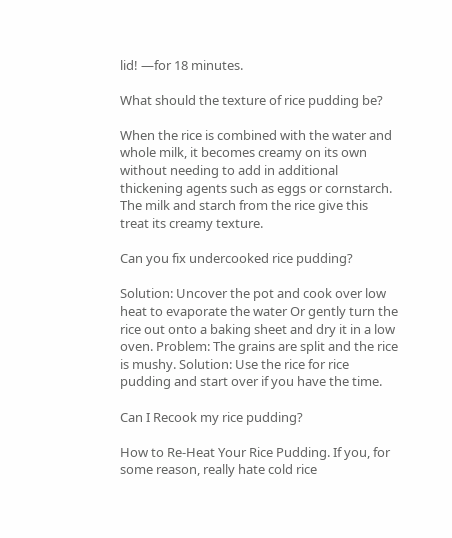lid! —for 18 minutes.

What should the texture of rice pudding be?

When the rice is combined with the water and whole milk, it becomes creamy on its own without needing to add in additional thickening agents such as eggs or cornstarch. The milk and starch from the rice give this treat its creamy texture.

Can you fix undercooked rice pudding?

Solution: Uncover the pot and cook over low heat to evaporate the water Or gently turn the rice out onto a baking sheet and dry it in a low oven. Problem: The grains are split and the rice is mushy. Solution: Use the rice for rice pudding and start over if you have the time.

Can I Recook my rice pudding?

How to Re-Heat Your Rice Pudding. If you, for some reason, really hate cold rice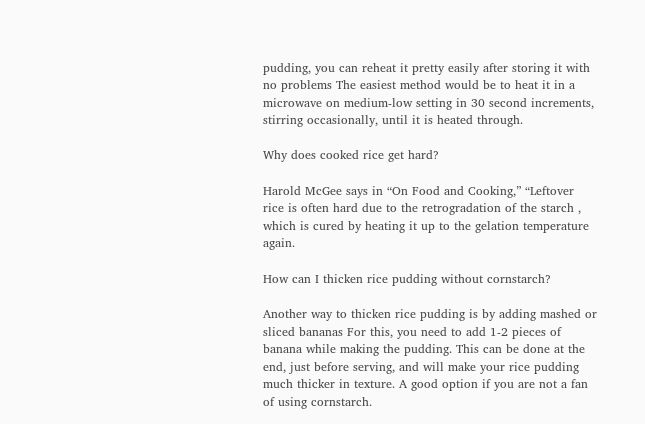pudding, you can reheat it pretty easily after storing it with no problems The easiest method would be to heat it in a microwave on medium-low setting in 30 second increments, stirring occasionally, until it is heated through.

Why does cooked rice get hard?

Harold McGee says in “On Food and Cooking,” “Leftover rice is often hard due to the retrogradation of the starch , which is cured by heating it up to the gelation temperature again.

How can I thicken rice pudding without cornstarch?

Another way to thicken rice pudding is by adding mashed or sliced bananas For this, you need to add 1-2 pieces of banana while making the pudding. This can be done at the end, just before serving, and will make your rice pudding much thicker in texture. A good option if you are not a fan of using cornstarch.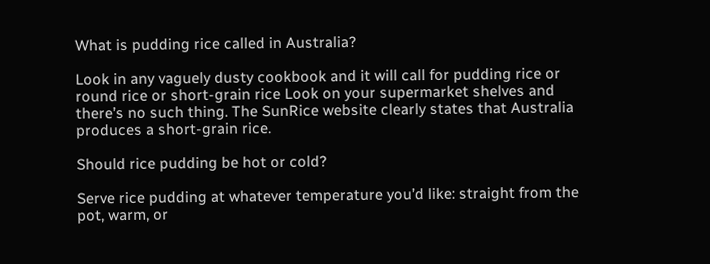What is pudding rice called in Australia?

Look in any vaguely dusty cookbook and it will call for pudding rice or round rice or short-grain rice Look on your supermarket shelves and there’s no such thing. The SunRice website clearly states that Australia produces a short-grain rice.

Should rice pudding be hot or cold?

Serve rice pudding at whatever temperature you’d like: straight from the pot, warm, or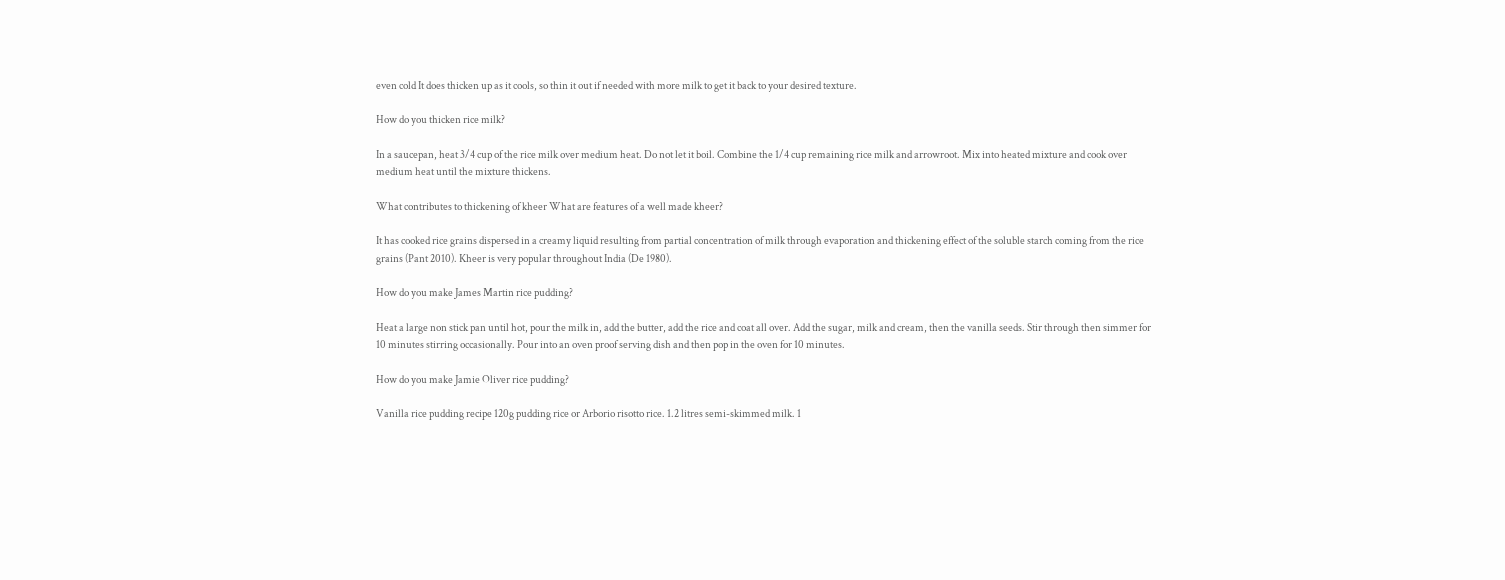even cold It does thicken up as it cools, so thin it out if needed with more milk to get it back to your desired texture.

How do you thicken rice milk?

In a saucepan, heat 3/4 cup of the rice milk over medium heat. Do not let it boil. Combine the 1/4 cup remaining rice milk and arrowroot. Mix into heated mixture and cook over medium heat until the mixture thickens.

What contributes to thickening of kheer What are features of a well made kheer?

It has cooked rice grains dispersed in a creamy liquid resulting from partial concentration of milk through evaporation and thickening effect of the soluble starch coming from the rice grains (Pant 2010). Kheer is very popular throughout India (De 1980).

How do you make James Martin rice pudding?

Heat a large non stick pan until hot, pour the milk in, add the butter, add the rice and coat all over. Add the sugar, milk and cream, then the vanilla seeds. Stir through then simmer for 10 minutes stirring occasionally. Pour into an oven proof serving dish and then pop in the oven for 10 minutes.

How do you make Jamie Oliver rice pudding?

Vanilla rice pudding recipe 120g pudding rice or Arborio risotto rice. 1.2 litres semi-skimmed milk. 1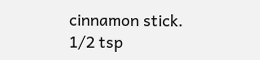cinnamon stick. 1/2 tsp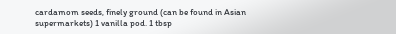cardamom seeds, finely ground (can be found in Asian supermarkets) 1 vanilla pod. 1 tbsp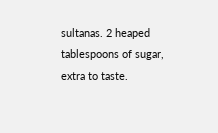sultanas. 2 heaped tablespoons of sugar, extra to taste.